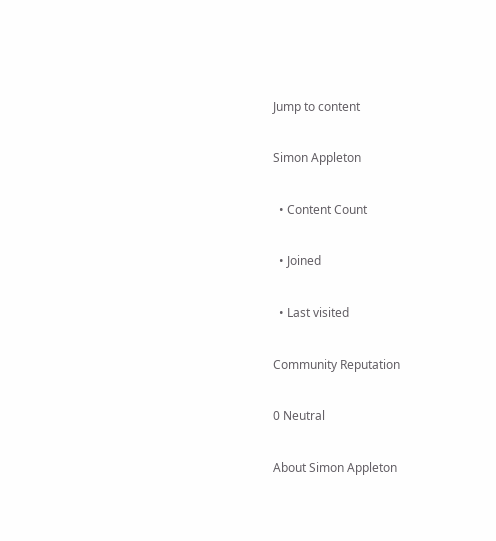Jump to content

Simon Appleton

  • Content Count

  • Joined

  • Last visited

Community Reputation

0 Neutral

About Simon Appleton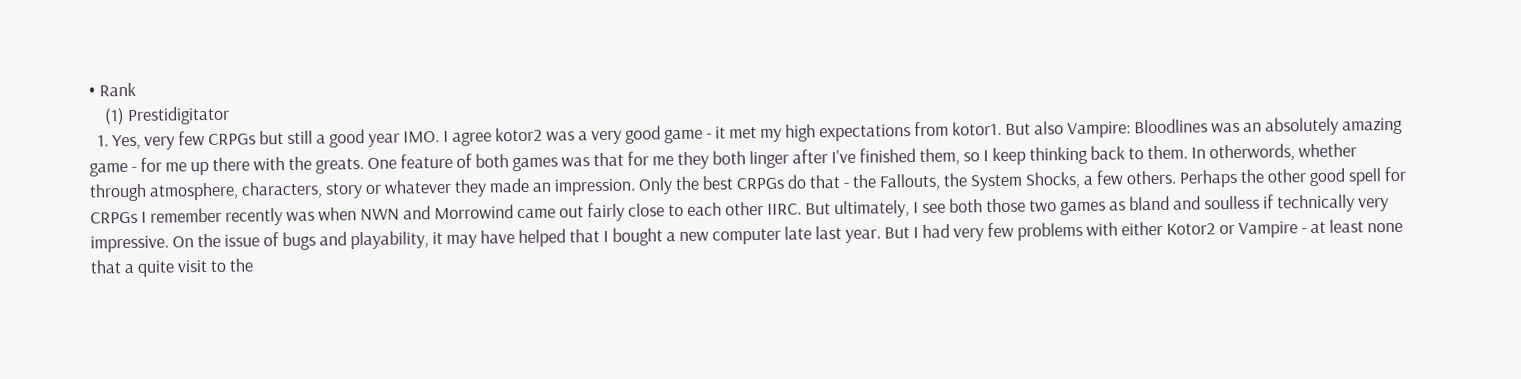• Rank
    (1) Prestidigitator
  1. Yes, very few CRPGs but still a good year IMO. I agree kotor2 was a very good game - it met my high expectations from kotor1. But also Vampire: Bloodlines was an absolutely amazing game - for me up there with the greats. One feature of both games was that for me they both linger after I've finished them, so I keep thinking back to them. In otherwords, whether through atmosphere, characters, story or whatever they made an impression. Only the best CRPGs do that - the Fallouts, the System Shocks, a few others. Perhaps the other good spell for CRPGs I remember recently was when NWN and Morrowind came out fairly close to each other IIRC. But ultimately, I see both those two games as bland and soulless if technically very impressive. On the issue of bugs and playability, it may have helped that I bought a new computer late last year. But I had very few problems with either Kotor2 or Vampire - at least none that a quite visit to the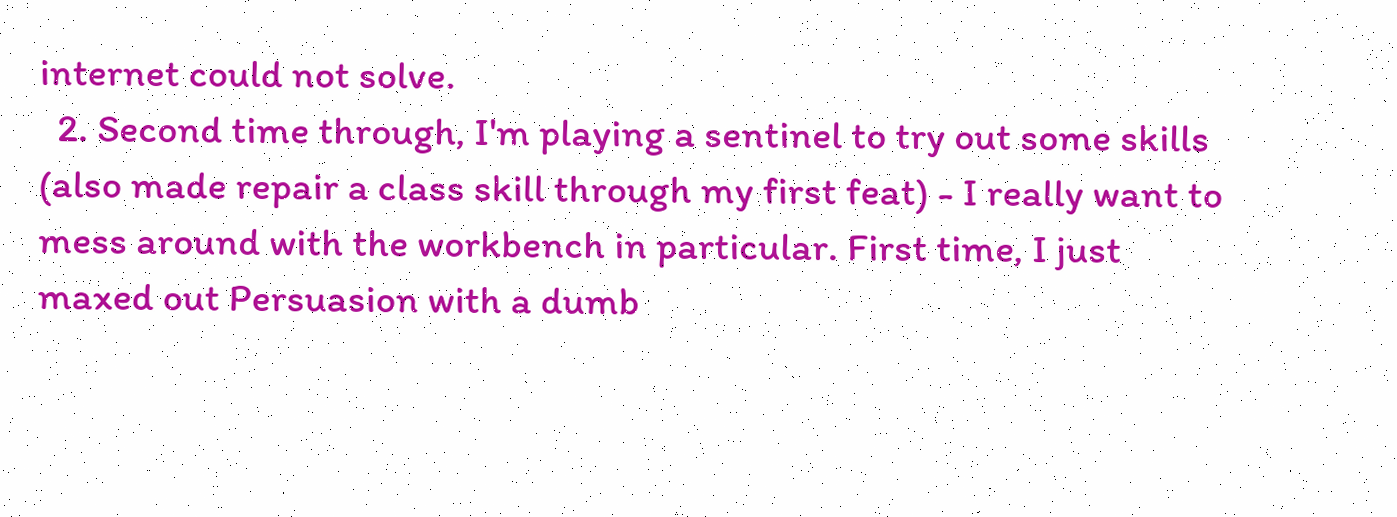internet could not solve.
  2. Second time through, I'm playing a sentinel to try out some skills (also made repair a class skill through my first feat) - I really want to mess around with the workbench in particular. First time, I just maxed out Persuasion with a dumb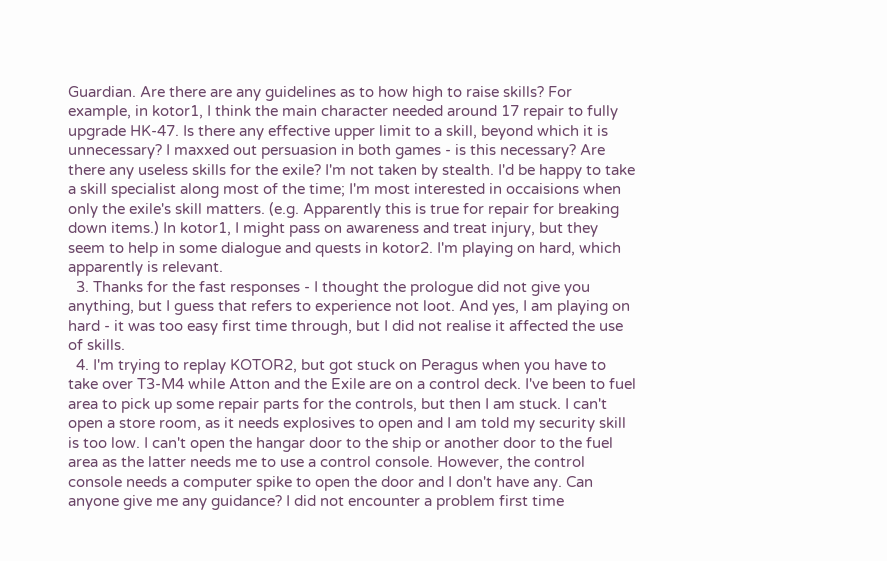Guardian. Are there are any guidelines as to how high to raise skills? For example, in kotor1, I think the main character needed around 17 repair to fully upgrade HK-47. Is there any effective upper limit to a skill, beyond which it is unnecessary? I maxxed out persuasion in both games - is this necessary? Are there any useless skills for the exile? I'm not taken by stealth. I'd be happy to take a skill specialist along most of the time; I'm most interested in occaisions when only the exile's skill matters. (e.g. Apparently this is true for repair for breaking down items.) In kotor1, I might pass on awareness and treat injury, but they seem to help in some dialogue and quests in kotor2. I'm playing on hard, which apparently is relevant.
  3. Thanks for the fast responses - I thought the prologue did not give you anything, but I guess that refers to experience not loot. And yes, I am playing on hard - it was too easy first time through, but I did not realise it affected the use of skills.
  4. I'm trying to replay KOTOR2, but got stuck on Peragus when you have to take over T3-M4 while Atton and the Exile are on a control deck. I've been to fuel area to pick up some repair parts for the controls, but then I am stuck. I can't open a store room, as it needs explosives to open and I am told my security skill is too low. I can't open the hangar door to the ship or another door to the fuel area as the latter needs me to use a control console. However, the control console needs a computer spike to open the door and I don't have any. Can anyone give me any guidance? I did not encounter a problem first time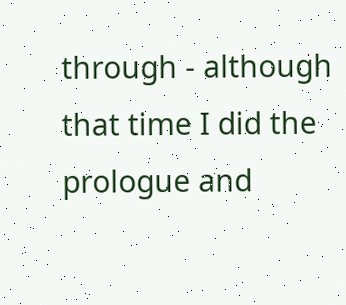through - although that time I did the prologue and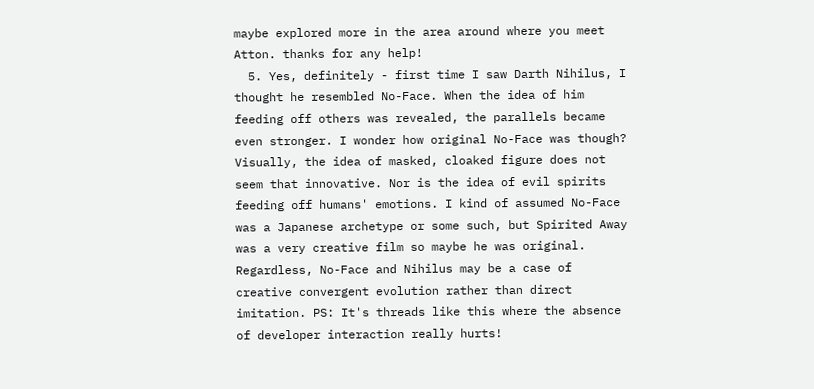maybe explored more in the area around where you meet Atton. thanks for any help!
  5. Yes, definitely - first time I saw Darth Nihilus, I thought he resembled No-Face. When the idea of him feeding off others was revealed, the parallels became even stronger. I wonder how original No-Face was though? Visually, the idea of masked, cloaked figure does not seem that innovative. Nor is the idea of evil spirits feeding off humans' emotions. I kind of assumed No-Face was a Japanese archetype or some such, but Spirited Away was a very creative film so maybe he was original. Regardless, No-Face and Nihilus may be a case of creative convergent evolution rather than direct imitation. PS: It's threads like this where the absence of developer interaction really hurts!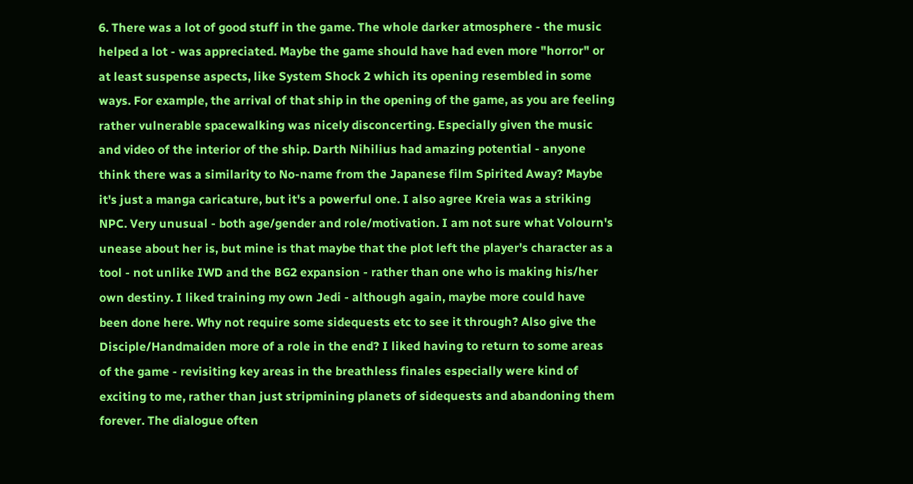6. There was a lot of good stuff in the game. The whole darker atmosphere - the music helped a lot - was appreciated. Maybe the game should have had even more "horror" or at least suspense aspects, like System Shock 2 which its opening resembled in some ways. For example, the arrival of that ship in the opening of the game, as you are feeling rather vulnerable spacewalking was nicely disconcerting. Especially given the music and video of the interior of the ship. Darth Nihilius had amazing potential - anyone think there was a similarity to No-name from the Japanese film Spirited Away? Maybe it's just a manga caricature, but it's a powerful one. I also agree Kreia was a striking NPC. Very unusual - both age/gender and role/motivation. I am not sure what Volourn's unease about her is, but mine is that maybe that the plot left the player's character as a tool - not unlike IWD and the BG2 expansion - rather than one who is making his/her own destiny. I liked training my own Jedi - although again, maybe more could have been done here. Why not require some sidequests etc to see it through? Also give the Disciple/Handmaiden more of a role in the end? I liked having to return to some areas of the game - revisiting key areas in the breathless finales especially were kind of exciting to me, rather than just stripmining planets of sidequests and abandoning them forever. The dialogue often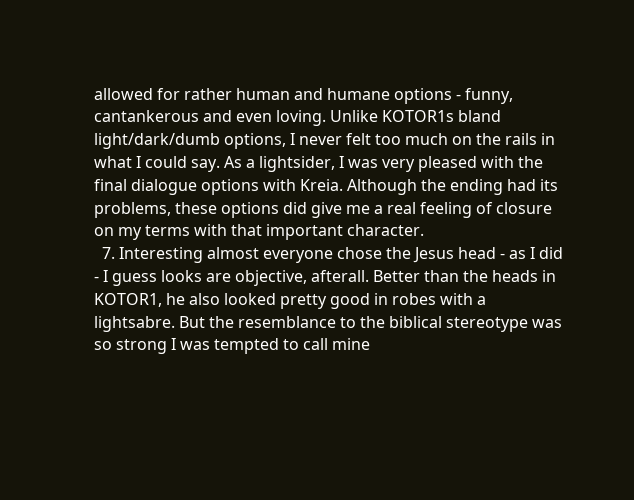allowed for rather human and humane options - funny, cantankerous and even loving. Unlike KOTOR1s bland light/dark/dumb options, I never felt too much on the rails in what I could say. As a lightsider, I was very pleased with the final dialogue options with Kreia. Although the ending had its problems, these options did give me a real feeling of closure on my terms with that important character.
  7. Interesting almost everyone chose the Jesus head - as I did - I guess looks are objective, afterall. Better than the heads in KOTOR1, he also looked pretty good in robes with a lightsabre. But the resemblance to the biblical stereotype was so strong I was tempted to call mine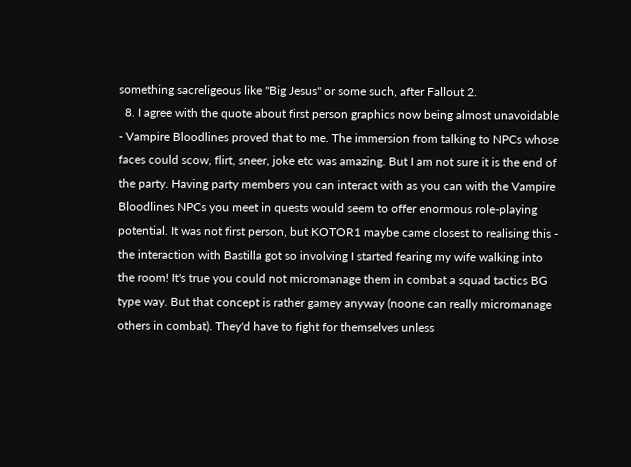something sacreligeous like "Big Jesus" or some such, after Fallout 2.
  8. I agree with the quote about first person graphics now being almost unavoidable - Vampire Bloodlines proved that to me. The immersion from talking to NPCs whose faces could scow, flirt, sneer, joke etc was amazing. But I am not sure it is the end of the party. Having party members you can interact with as you can with the Vampire Bloodlines NPCs you meet in quests would seem to offer enormous role-playing potential. It was not first person, but KOTOR1 maybe came closest to realising this - the interaction with Bastilla got so involving I started fearing my wife walking into the room! It's true you could not micromanage them in combat a squad tactics BG type way. But that concept is rather gamey anyway (noone can really micromanage others in combat). They'd have to fight for themselves unless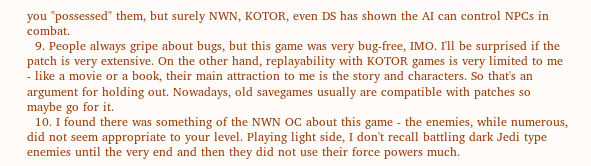you "possessed" them, but surely NWN, KOTOR, even DS has shown the AI can control NPCs in combat.
  9. People always gripe about bugs, but this game was very bug-free, IMO. I'll be surprised if the patch is very extensive. On the other hand, replayability with KOTOR games is very limited to me - like a movie or a book, their main attraction to me is the story and characters. So that's an argument for holding out. Nowadays, old savegames usually are compatible with patches so maybe go for it.
  10. I found there was something of the NWN OC about this game - the enemies, while numerous, did not seem appropriate to your level. Playing light side, I don't recall battling dark Jedi type enemies until the very end and then they did not use their force powers much.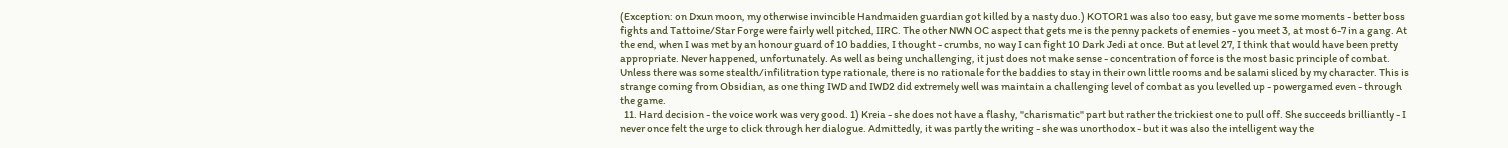(Exception: on Dxun moon, my otherwise invincible Handmaiden guardian got killed by a nasty duo.) KOTOR1 was also too easy, but gave me some moments - better boss fights and Tattoine/Star Forge were fairly well pitched, IIRC. The other NWN OC aspect that gets me is the penny packets of enemies - you meet 3, at most 6-7 in a gang. At the end, when I was met by an honour guard of 10 baddies, I thought - crumbs, no way I can fight 10 Dark Jedi at once. But at level 27, I think that would have been pretty appropriate. Never happened, unfortunately. As well as being unchallenging, it just does not make sense - concentration of force is the most basic principle of combat. Unless there was some stealth/infilitration type rationale, there is no rationale for the baddies to stay in their own little rooms and be salami sliced by my character. This is strange coming from Obsidian, as one thing IWD and IWD2 did extremely well was maintain a challenging level of combat as you levelled up - powergamed even - through the game.
  11. Hard decision - the voice work was very good. 1) Kreia - she does not have a flashy, "charismatic" part but rather the trickiest one to pull off. She succeeds brilliantly - I never once felt the urge to click through her dialogue. Admittedly, it was partly the writing - she was unorthodox - but it was also the intelligent way the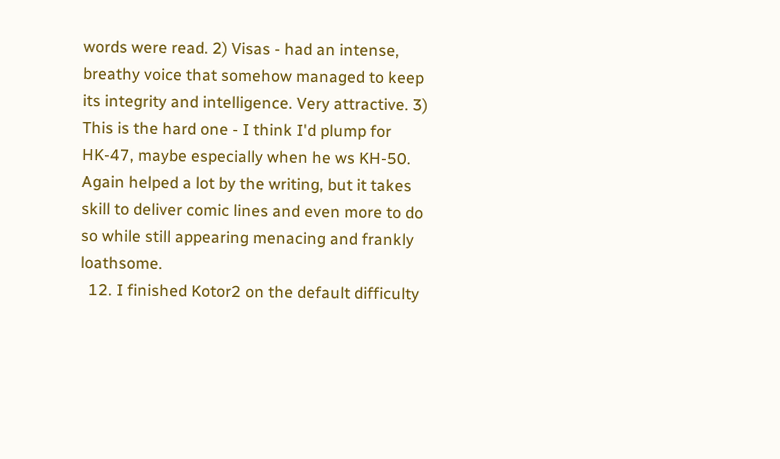words were read. 2) Visas - had an intense, breathy voice that somehow managed to keep its integrity and intelligence. Very attractive. 3) This is the hard one - I think I'd plump for HK-47, maybe especially when he ws KH-50. Again helped a lot by the writing, but it takes skill to deliver comic lines and even more to do so while still appearing menacing and frankly loathsome.
  12. I finished Kotor2 on the default difficulty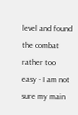level and found the combat rather too easy - I am not sure my main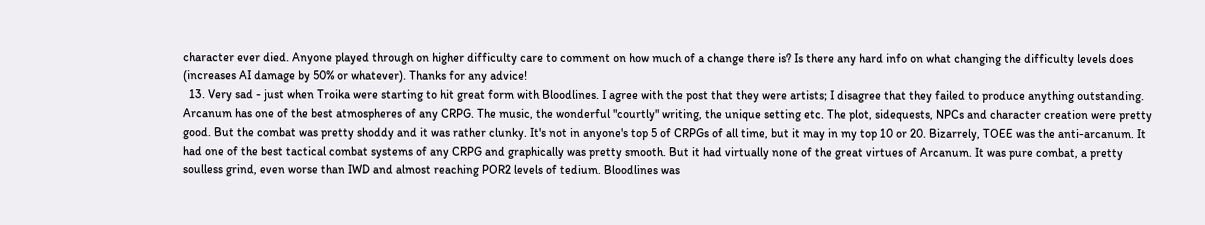character ever died. Anyone played through on higher difficulty care to comment on how much of a change there is? Is there any hard info on what changing the difficulty levels does (increases AI damage by 50% or whatever). Thanks for any advice!
  13. Very sad - just when Troika were starting to hit great form with Bloodlines. I agree with the post that they were artists; I disagree that they failed to produce anything outstanding. Arcanum has one of the best atmospheres of any CRPG. The music, the wonderful "courtly" writing, the unique setting etc. The plot, sidequests, NPCs and character creation were pretty good. But the combat was pretty shoddy and it was rather clunky. It's not in anyone's top 5 of CRPGs of all time, but it may in my top 10 or 20. Bizarrely, TOEE was the anti-arcanum. It had one of the best tactical combat systems of any CRPG and graphically was pretty smooth. But it had virtually none of the great virtues of Arcanum. It was pure combat, a pretty soulless grind, even worse than IWD and almost reaching POR2 levels of tedium. Bloodlines was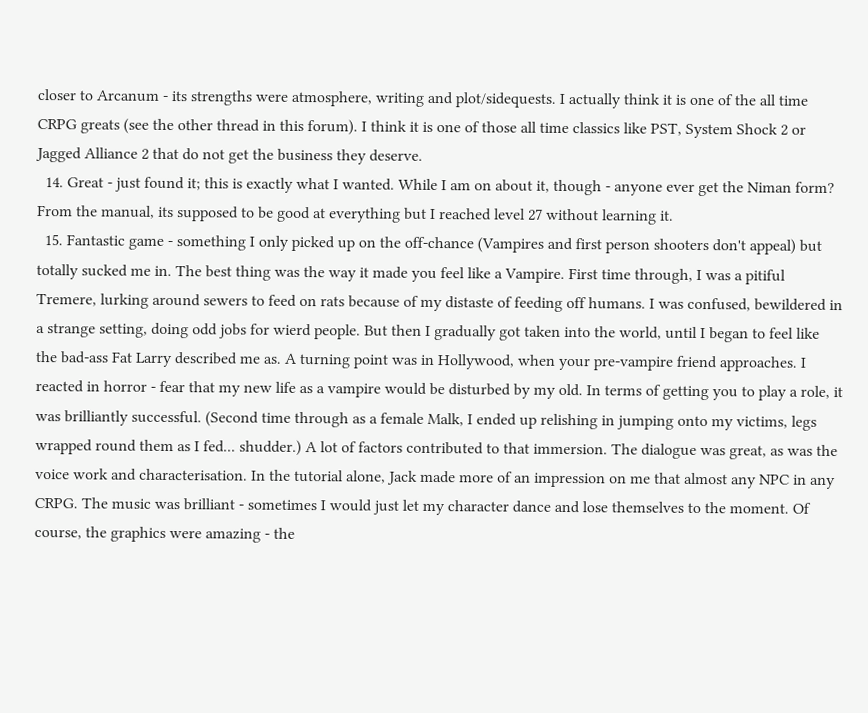closer to Arcanum - its strengths were atmosphere, writing and plot/sidequests. I actually think it is one of the all time CRPG greats (see the other thread in this forum). I think it is one of those all time classics like PST, System Shock 2 or Jagged Alliance 2 that do not get the business they deserve.
  14. Great - just found it; this is exactly what I wanted. While I am on about it, though - anyone ever get the Niman form? From the manual, its supposed to be good at everything but I reached level 27 without learning it.
  15. Fantastic game - something I only picked up on the off-chance (Vampires and first person shooters don't appeal) but totally sucked me in. The best thing was the way it made you feel like a Vampire. First time through, I was a pitiful Tremere, lurking around sewers to feed on rats because of my distaste of feeding off humans. I was confused, bewildered in a strange setting, doing odd jobs for wierd people. But then I gradually got taken into the world, until I began to feel like the bad-ass Fat Larry described me as. A turning point was in Hollywood, when your pre-vampire friend approaches. I reacted in horror - fear that my new life as a vampire would be disturbed by my old. In terms of getting you to play a role, it was brilliantly successful. (Second time through as a female Malk, I ended up relishing in jumping onto my victims, legs wrapped round them as I fed... shudder.) A lot of factors contributed to that immersion. The dialogue was great, as was the voice work and characterisation. In the tutorial alone, Jack made more of an impression on me that almost any NPC in any CRPG. The music was brilliant - sometimes I would just let my character dance and lose themselves to the moment. Of course, the graphics were amazing - the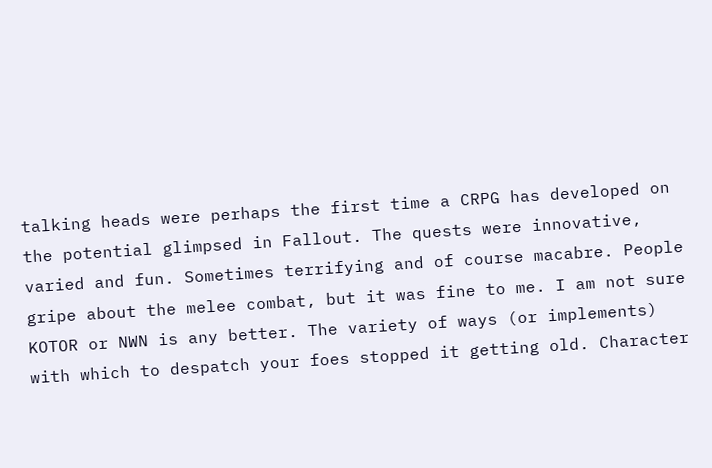talking heads were perhaps the first time a CRPG has developed on the potential glimpsed in Fallout. The quests were innovative, varied and fun. Sometimes terrifying and of course macabre. People gripe about the melee combat, but it was fine to me. I am not sure KOTOR or NWN is any better. The variety of ways (or implements) with which to despatch your foes stopped it getting old. Character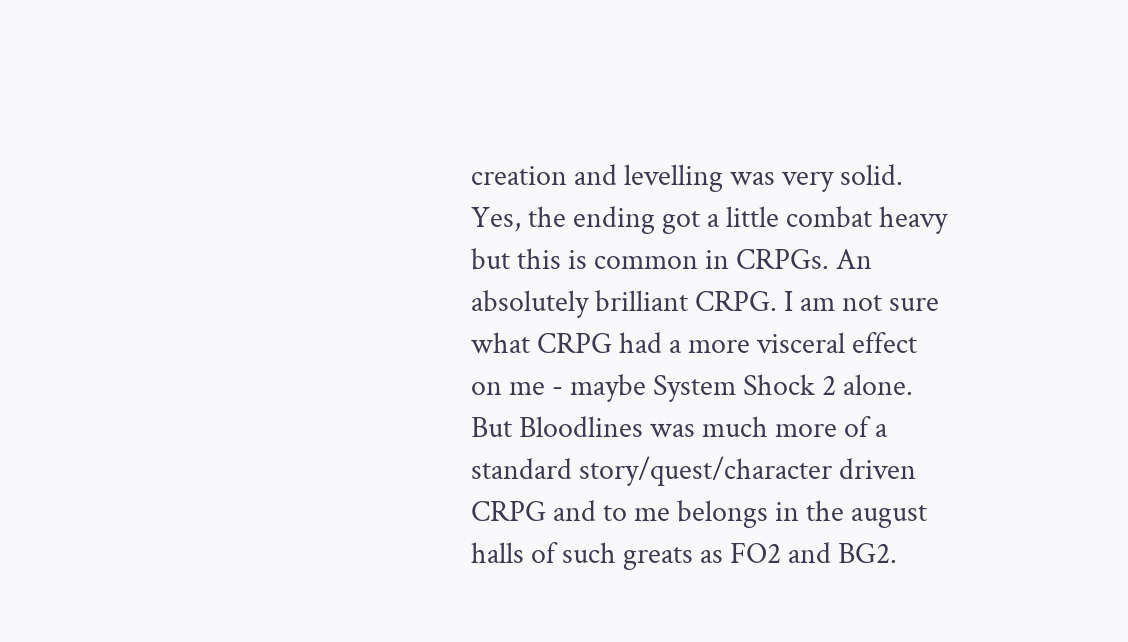creation and levelling was very solid. Yes, the ending got a little combat heavy but this is common in CRPGs. An absolutely brilliant CRPG. I am not sure what CRPG had a more visceral effect on me - maybe System Shock 2 alone. But Bloodlines was much more of a standard story/quest/character driven CRPG and to me belongs in the august halls of such greats as FO2 and BG2.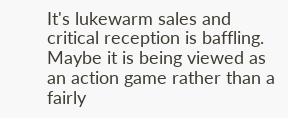It's lukewarm sales and critical reception is baffling. Maybe it is being viewed as an action game rather than a fairly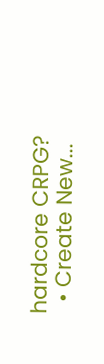hardcore CRPG?
  • Create New...